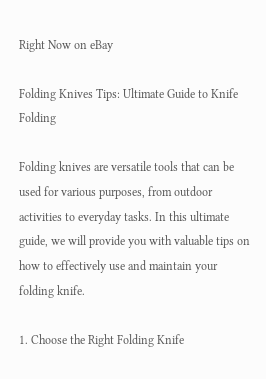Right Now on eBay

Folding Knives Tips: Ultimate Guide to Knife Folding

Folding knives are versatile tools that can be used for various purposes, from outdoor activities to everyday tasks. In this ultimate guide, we will provide you with valuable tips on how to effectively use and maintain your folding knife.

1. Choose the Right Folding Knife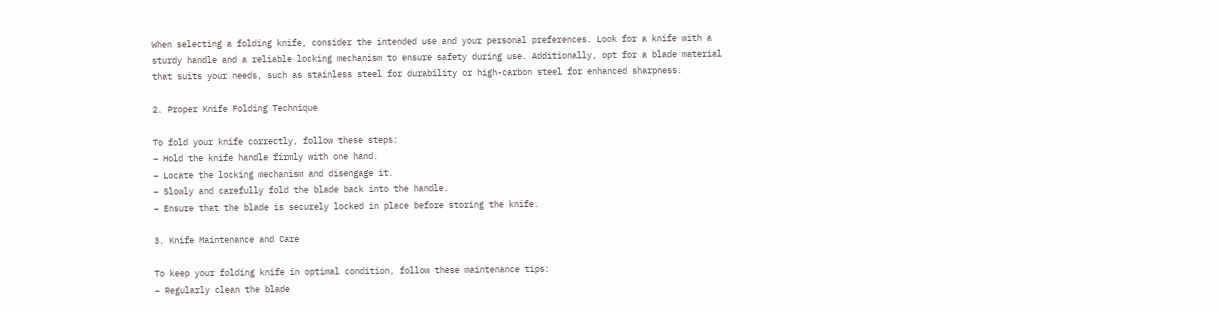When selecting a folding knife, consider the intended use and your personal preferences. Look for a knife with a sturdy handle and a reliable locking mechanism to ensure safety during use. Additionally, opt for a blade material that suits your needs, such as stainless steel for durability or high-carbon steel for enhanced sharpness.

2. Proper Knife Folding Technique

To fold your knife correctly, follow these steps:
– Hold the knife handle firmly with one hand.
– Locate the locking mechanism and disengage it.
– Slowly and carefully fold the blade back into the handle.
– Ensure that the blade is securely locked in place before storing the knife.

3. Knife Maintenance and Care

To keep your folding knife in optimal condition, follow these maintenance tips:
– Regularly clean the blade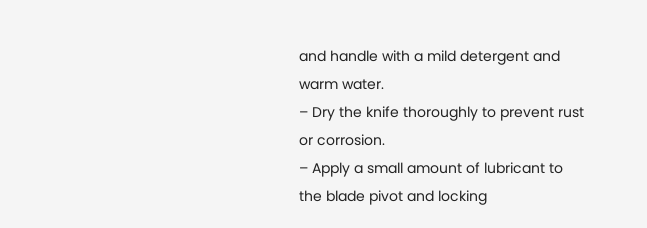and handle with a mild detergent and warm water.
– Dry the knife thoroughly to prevent rust or corrosion.
– Apply a small amount of lubricant to the blade pivot and locking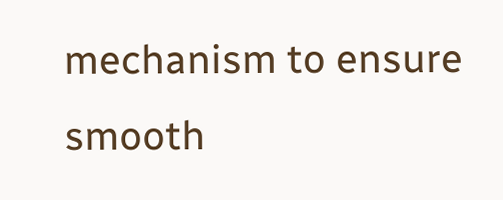mechanism to ensure smooth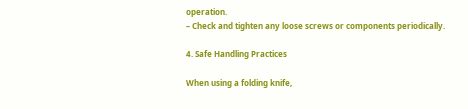operation.
– Check and tighten any loose screws or components periodically.

4. Safe Handling Practices

When using a folding knife,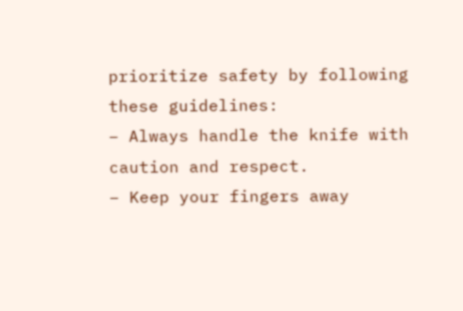prioritize safety by following these guidelines:
– Always handle the knife with caution and respect.
– Keep your fingers away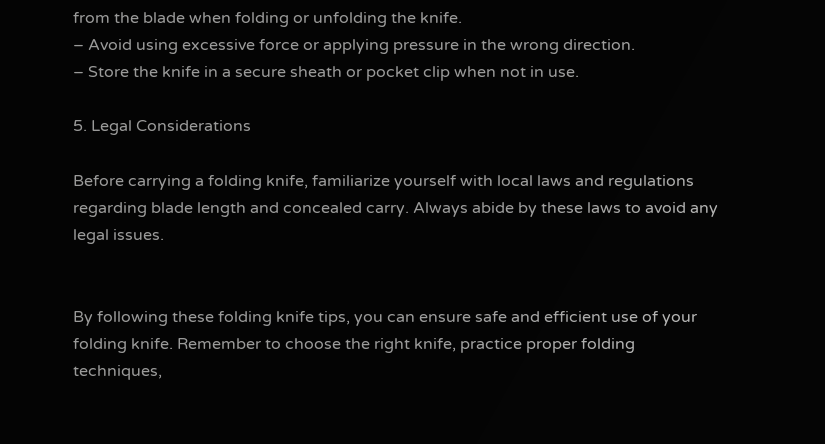from the blade when folding or unfolding the knife.
– Avoid using excessive force or applying pressure in the wrong direction.
– Store the knife in a secure sheath or pocket clip when not in use.

5. Legal Considerations

Before carrying a folding knife, familiarize yourself with local laws and regulations regarding blade length and concealed carry. Always abide by these laws to avoid any legal issues.


By following these folding knife tips, you can ensure safe and efficient use of your folding knife. Remember to choose the right knife, practice proper folding techniques,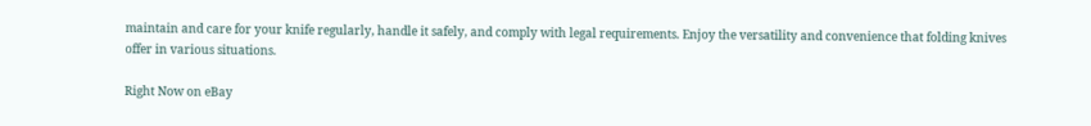maintain and care for your knife regularly, handle it safely, and comply with legal requirements. Enjoy the versatility and convenience that folding knives offer in various situations.

Right Now on eBay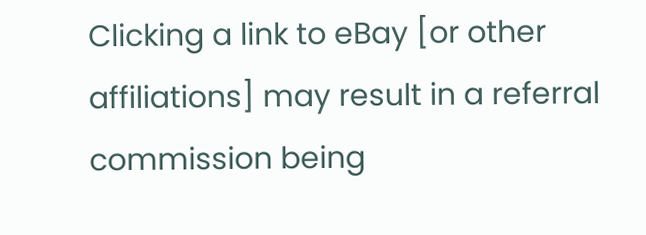Clicking a link to eBay [or other affiliations] may result in a referral commission being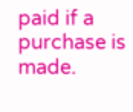paid if a purchase is made.